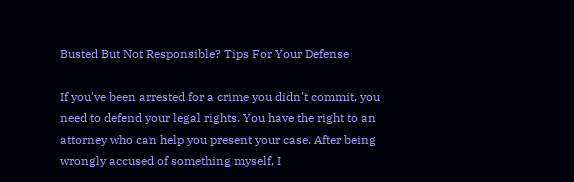Busted But Not Responsible? Tips For Your Defense

If you've been arrested for a crime you didn't commit, you need to defend your legal rights. You have the right to an attorney who can help you present your case. After being wrongly accused of something myself, I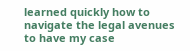learned quickly how to navigate the legal avenues to have my case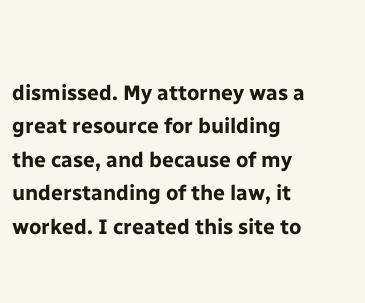dismissed. My attorney was a great resource for building the case, and because of my understanding of the law, it worked. I created this site to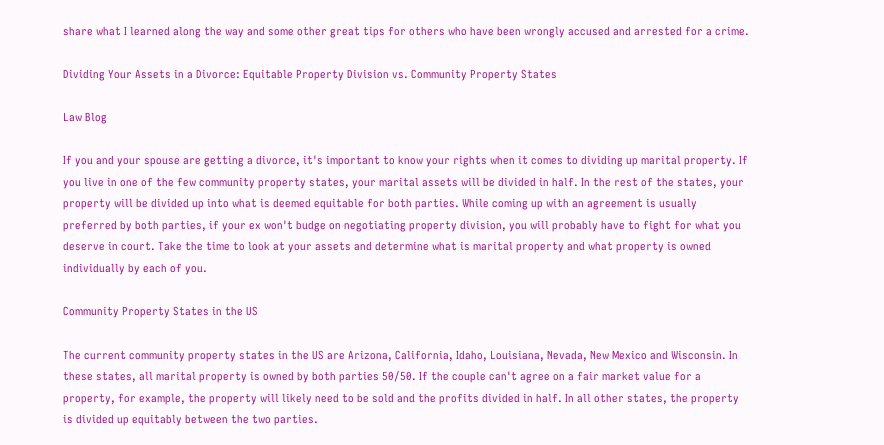share what I learned along the way and some other great tips for others who have been wrongly accused and arrested for a crime.

Dividing Your Assets in a Divorce: Equitable Property Division vs. Community Property States

Law Blog

If you and your spouse are getting a divorce, it's important to know your rights when it comes to dividing up marital property. If you live in one of the few community property states, your marital assets will be divided in half. In the rest of the states, your property will be divided up into what is deemed equitable for both parties. While coming up with an agreement is usually preferred by both parties, if your ex won't budge on negotiating property division, you will probably have to fight for what you deserve in court. Take the time to look at your assets and determine what is marital property and what property is owned individually by each of you.

Community Property States in the US

The current community property states in the US are Arizona, California, Idaho, Louisiana, Nevada, New Mexico and Wisconsin. In these states, all marital property is owned by both parties 50/50. If the couple can't agree on a fair market value for a property, for example, the property will likely need to be sold and the profits divided in half. In all other states, the property is divided up equitably between the two parties.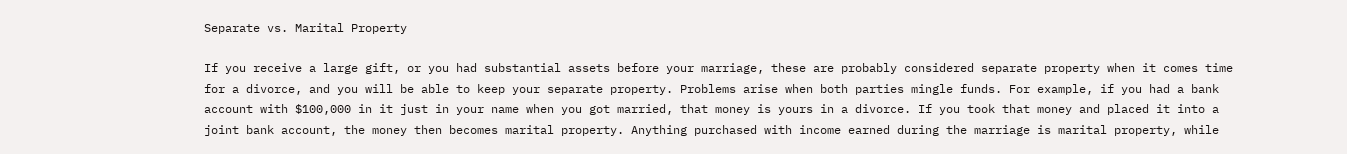Separate vs. Marital Property

If you receive a large gift, or you had substantial assets before your marriage, these are probably considered separate property when it comes time for a divorce, and you will be able to keep your separate property. Problems arise when both parties mingle funds. For example, if you had a bank account with $100,000 in it just in your name when you got married, that money is yours in a divorce. If you took that money and placed it into a joint bank account, the money then becomes marital property. Anything purchased with income earned during the marriage is marital property, while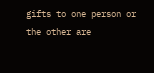gifts to one person or the other are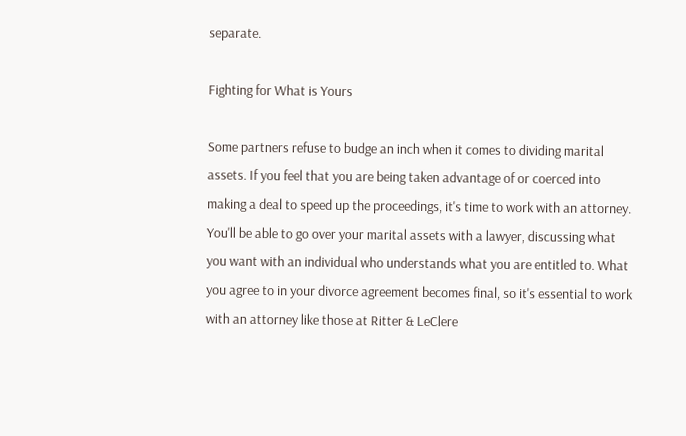separate.

Fighting for What is Yours

Some partners refuse to budge an inch when it comes to dividing marital assets. If you feel that you are being taken advantage of or coerced into making a deal to speed up the proceedings, it's time to work with an attorney. You'll be able to go over your marital assets with a lawyer, discussing what you want with an individual who understands what you are entitled to. What you agree to in your divorce agreement becomes final, so it's essential to work with an attorney like those at Ritter & LeClere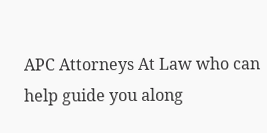APC Attorneys At Law who can help guide you along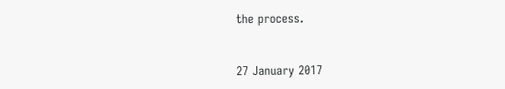the process.


27 January 2017